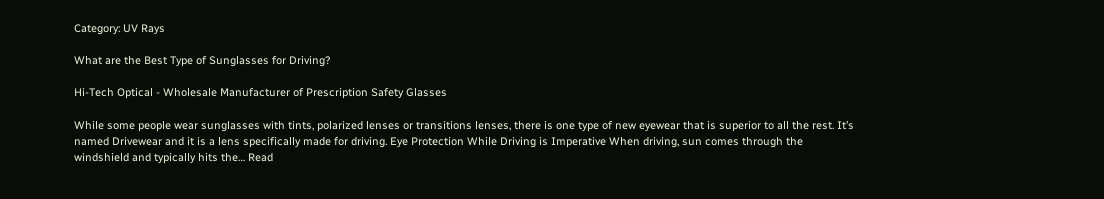Category: UV Rays

What are the Best Type of Sunglasses for Driving?

Hi-Tech Optical - Wholesale Manufacturer of Prescription Safety Glasses

While some people wear sunglasses with tints, polarized lenses or transitions lenses, there is one type of new eyewear that is superior to all the rest. It’s named Drivewear and it is a lens specifically made for driving. Eye Protection While Driving is Imperative When driving, sun comes through the windshield and typically hits the… Read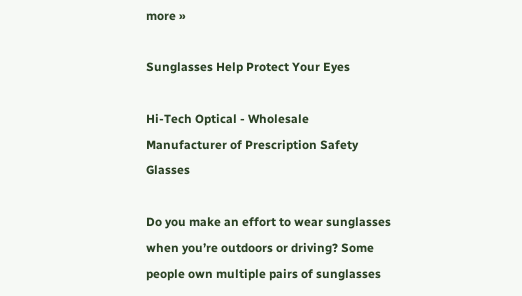more »

Sunglasses Help Protect Your Eyes

Hi-Tech Optical - Wholesale Manufacturer of Prescription Safety Glasses

Do you make an effort to wear sunglasses when you’re outdoors or driving? Some people own multiple pairs of sunglasses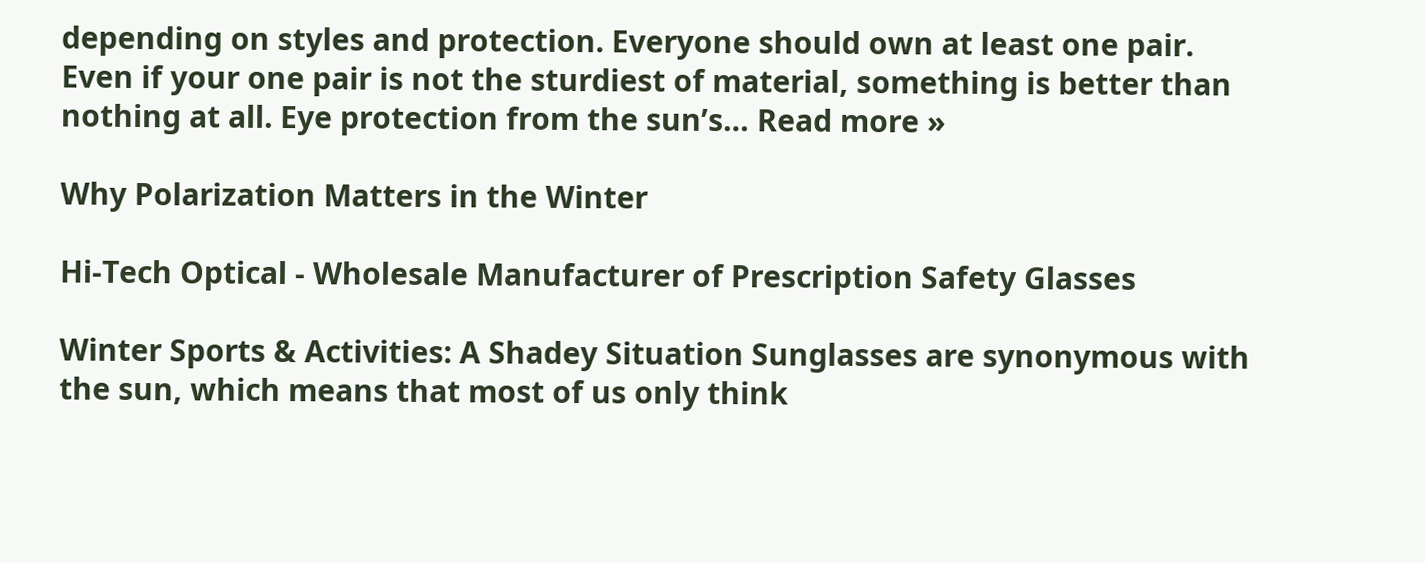depending on styles and protection. Everyone should own at least one pair. Even if your one pair is not the sturdiest of material, something is better than nothing at all. Eye protection from the sun’s… Read more »

Why Polarization Matters in the Winter

Hi-Tech Optical - Wholesale Manufacturer of Prescription Safety Glasses

Winter Sports & Activities: A Shadey Situation Sunglasses are synonymous with the sun, which means that most of us only think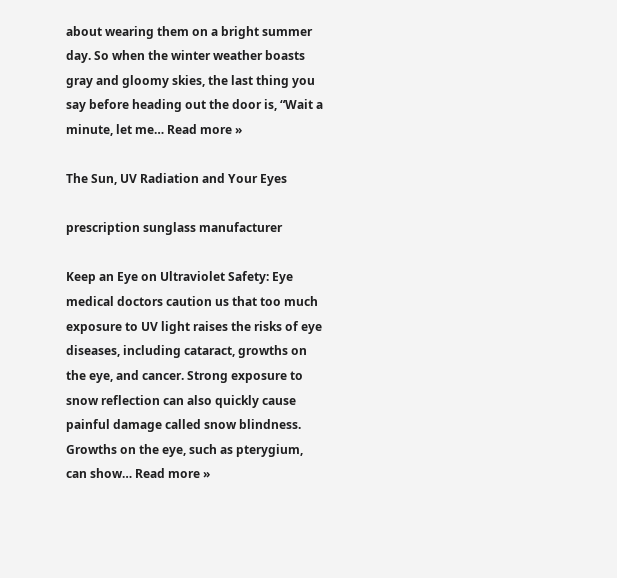about wearing them on a bright summer day. So when the winter weather boasts gray and gloomy skies, the last thing you say before heading out the door is, “Wait a minute, let me… Read more »

The Sun, UV Radiation and Your Eyes

prescription sunglass manufacturer

Keep an Eye on Ultraviolet Safety: Eye medical doctors caution us that too much exposure to UV light raises the risks of eye diseases, including cataract, growths on the eye, and cancer. Strong exposure to snow reflection can also quickly cause painful damage called snow blindness. Growths on the eye, such as pterygium, can show… Read more »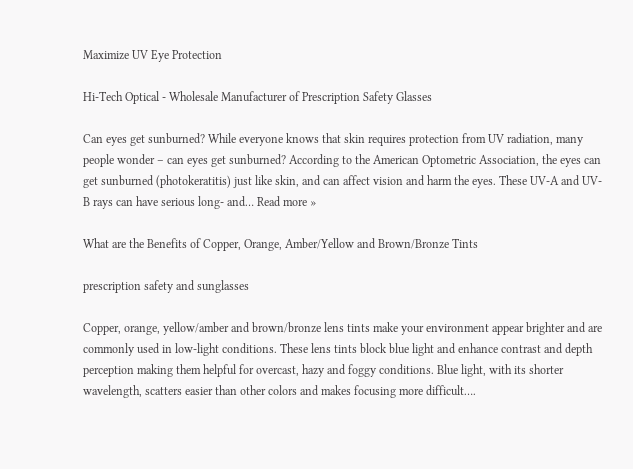Maximize UV Eye Protection

Hi-Tech Optical - Wholesale Manufacturer of Prescription Safety Glasses

Can eyes get sunburned? While everyone knows that skin requires protection from UV radiation, many people wonder – can eyes get sunburned? According to the American Optometric Association, the eyes can get sunburned (photokeratitis) just like skin, and can affect vision and harm the eyes. These UV-A and UV-B rays can have serious long- and… Read more »

What are the Benefits of Copper, Orange, Amber/Yellow and Brown/Bronze Tints

prescription safety and sunglasses

Copper, orange, yellow/amber and brown/bronze lens tints make your environment appear brighter and are commonly used in low-light conditions. These lens tints block blue light and enhance contrast and depth perception making them helpful for overcast, hazy and foggy conditions. Blue light, with its shorter wavelength, scatters easier than other colors and makes focusing more difficult….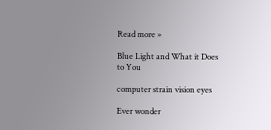Read more »

Blue Light and What it Does to You

computer strain vision eyes

Ever wonder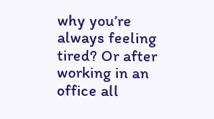why you’re always feeling tired? Or after working in an office all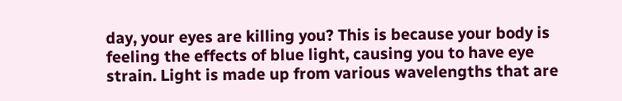day, your eyes are killing you? This is because your body is feeling the effects of blue light, causing you to have eye strain. Light is made up from various wavelengths that are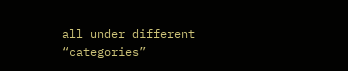all under different “categories”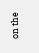on the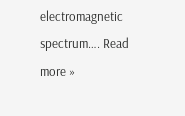electromagnetic spectrum…. Read more »